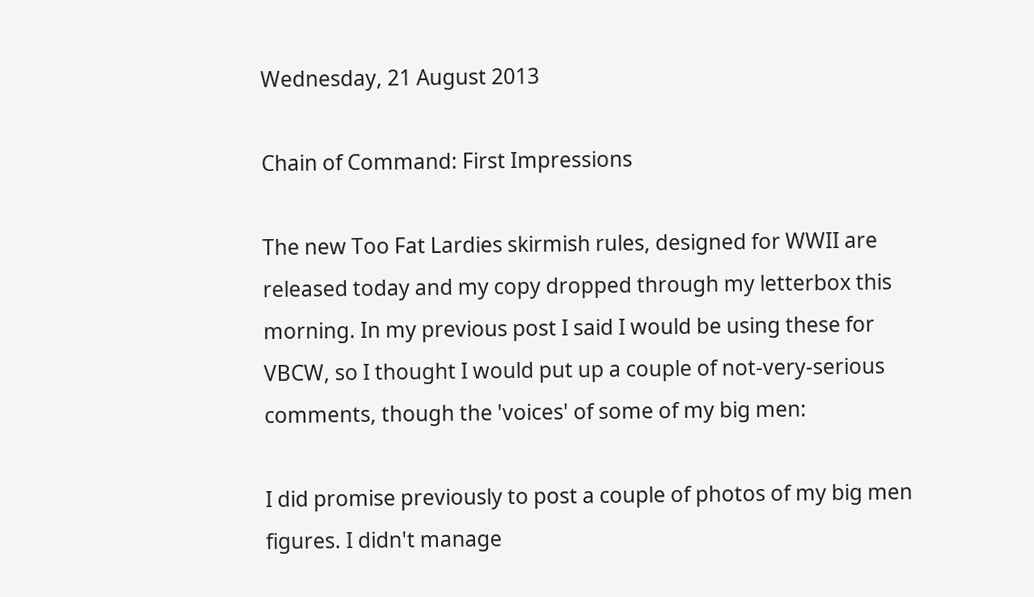Wednesday, 21 August 2013

Chain of Command: First Impressions

The new Too Fat Lardies skirmish rules, designed for WWII are released today and my copy dropped through my letterbox this morning. In my previous post I said I would be using these for VBCW, so I thought I would put up a couple of not-very-serious comments, though the 'voices' of some of my big men:

I did promise previously to post a couple of photos of my big men figures. I didn't manage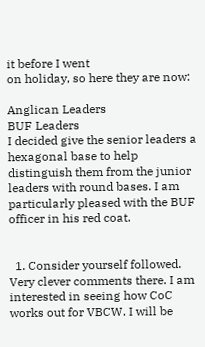it before I went
on holiday, so here they are now:

Anglican Leaders
BUF Leaders
I decided give the senior leaders a hexagonal base to help distinguish them from the junior leaders with round bases. I am particularly pleased with the BUF officer in his red coat.


  1. Consider yourself followed. Very clever comments there. I am interested in seeing how CoC works out for VBCW. I will be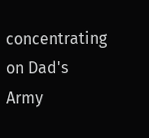concentrating on Dad's Army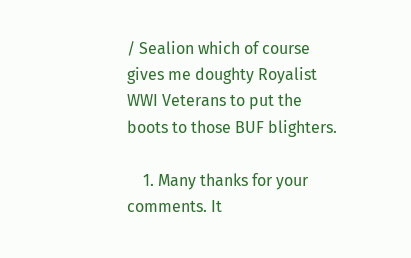/ Sealion which of course gives me doughty Royalist WWI Veterans to put the boots to those BUF blighters.

    1. Many thanks for your comments. It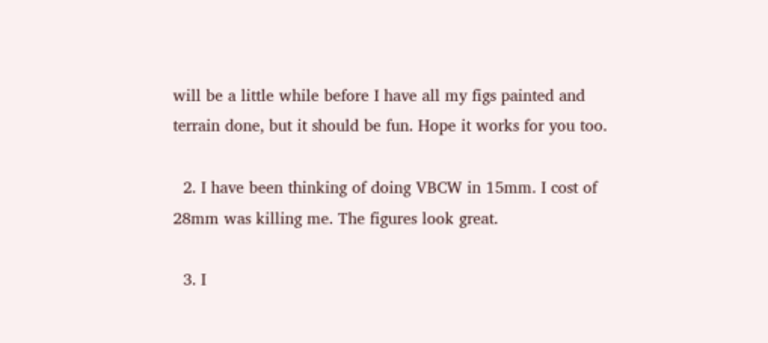will be a little while before I have all my figs painted and terrain done, but it should be fun. Hope it works for you too.

  2. I have been thinking of doing VBCW in 15mm. I cost of 28mm was killing me. The figures look great.

  3. I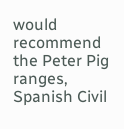would recommend the Peter Pig ranges, Spanish Civil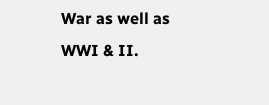War as well as WWI & II.